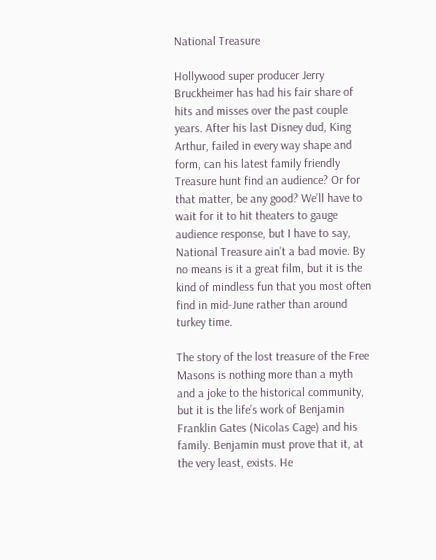National Treasure

Hollywood super producer Jerry Bruckheimer has had his fair share of hits and misses over the past couple years. After his last Disney dud, King Arthur, failed in every way shape and form, can his latest family friendly Treasure hunt find an audience? Or for that matter, be any good? We’ll have to wait for it to hit theaters to gauge audience response, but I have to say, National Treasure ain’t a bad movie. By no means is it a great film, but it is the kind of mindless fun that you most often find in mid-June rather than around turkey time.

The story of the lost treasure of the Free Masons is nothing more than a myth and a joke to the historical community, but it is the life’s work of Benjamin Franklin Gates (Nicolas Cage) and his family. Benjamin must prove that it, at the very least, exists. He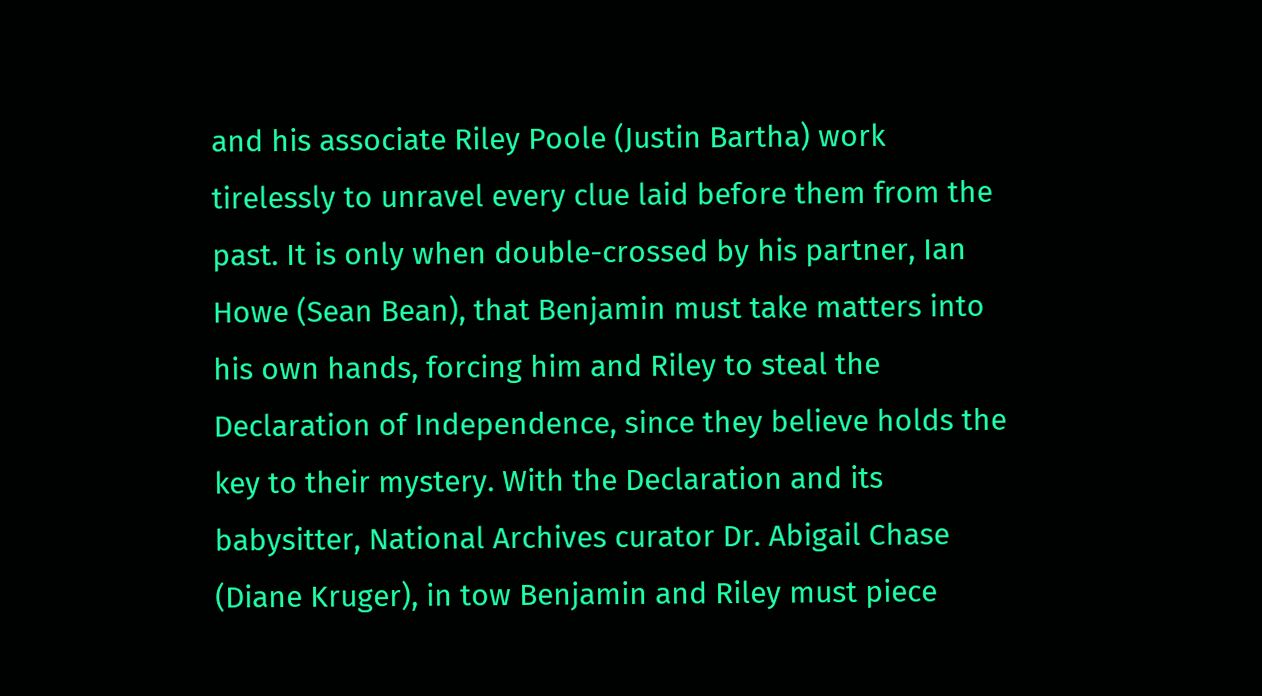and his associate Riley Poole (Justin Bartha) work tirelessly to unravel every clue laid before them from the past. It is only when double-crossed by his partner, Ian Howe (Sean Bean), that Benjamin must take matters into his own hands, forcing him and Riley to steal the Declaration of Independence, since they believe holds the key to their mystery. With the Declaration and its babysitter, National Archives curator Dr. Abigail Chase (Diane Kruger), in tow Benjamin and Riley must piece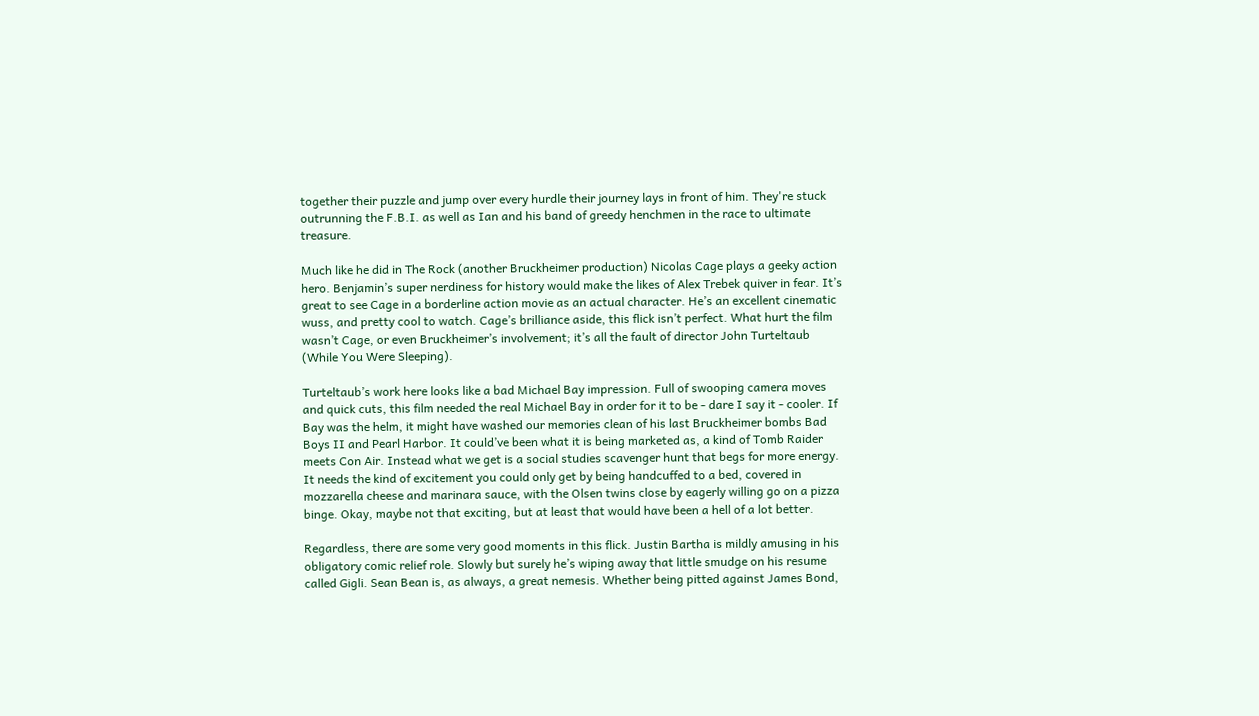together their puzzle and jump over every hurdle their journey lays in front of him. They're stuck outrunning the F.B.I. as well as Ian and his band of greedy henchmen in the race to ultimate treasure.

Much like he did in The Rock (another Bruckheimer production) Nicolas Cage plays a geeky action hero. Benjamin’s super nerdiness for history would make the likes of Alex Trebek quiver in fear. It’s great to see Cage in a borderline action movie as an actual character. He’s an excellent cinematic wuss, and pretty cool to watch. Cage’s brilliance aside, this flick isn’t perfect. What hurt the film wasn’t Cage, or even Bruckheimer’s involvement; it’s all the fault of director John Turteltaub (While You Were Sleeping).

Turteltaub’s work here looks like a bad Michael Bay impression. Full of swooping camera moves and quick cuts, this film needed the real Michael Bay in order for it to be - dare I say it - cooler. If Bay was the helm, it might have washed our memories clean of his last Bruckheimer bombs Bad Boys II and Pearl Harbor. It could’ve been what it is being marketed as, a kind of Tomb Raider meets Con Air. Instead what we get is a social studies scavenger hunt that begs for more energy. It needs the kind of excitement you could only get by being handcuffed to a bed, covered in mozzarella cheese and marinara sauce, with the Olsen twins close by eagerly willing go on a pizza binge. Okay, maybe not that exciting, but at least that would have been a hell of a lot better.

Regardless, there are some very good moments in this flick. Justin Bartha is mildly amusing in his obligatory comic relief role. Slowly but surely he’s wiping away that little smudge on his resume called Gigli. Sean Bean is, as always, a great nemesis. Whether being pitted against James Bond,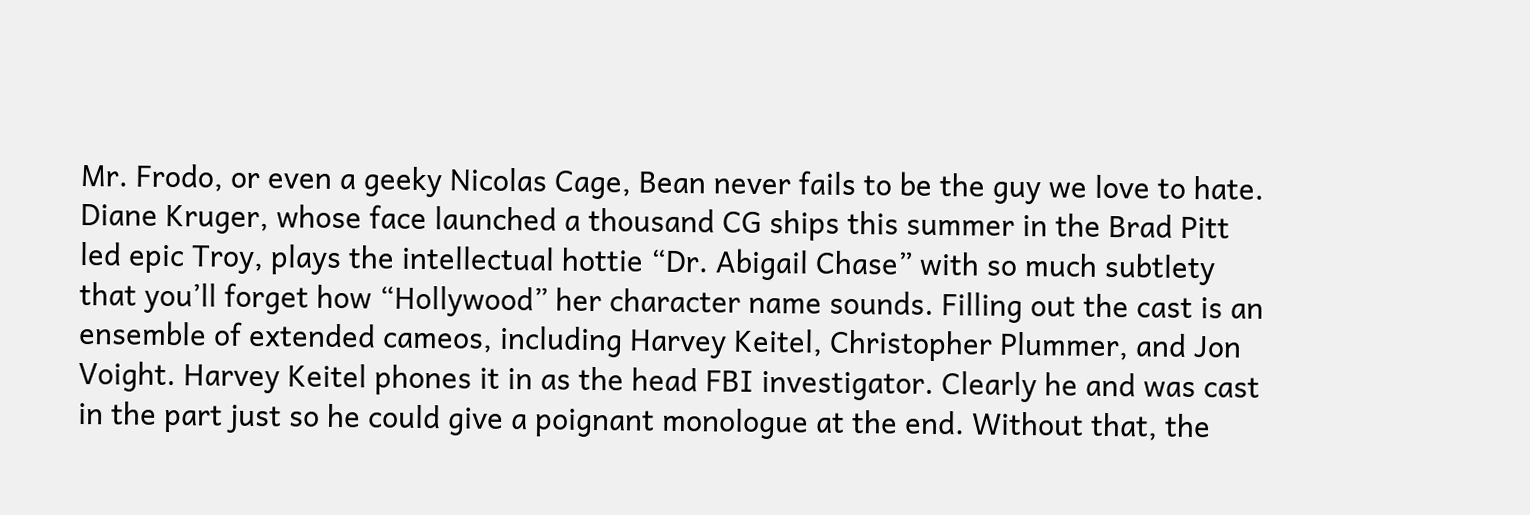Mr. Frodo, or even a geeky Nicolas Cage, Bean never fails to be the guy we love to hate. Diane Kruger, whose face launched a thousand CG ships this summer in the Brad Pitt led epic Troy, plays the intellectual hottie “Dr. Abigail Chase” with so much subtlety that you’ll forget how “Hollywood” her character name sounds. Filling out the cast is an ensemble of extended cameos, including Harvey Keitel, Christopher Plummer, and Jon Voight. Harvey Keitel phones it in as the head FBI investigator. Clearly he and was cast in the part just so he could give a poignant monologue at the end. Without that, the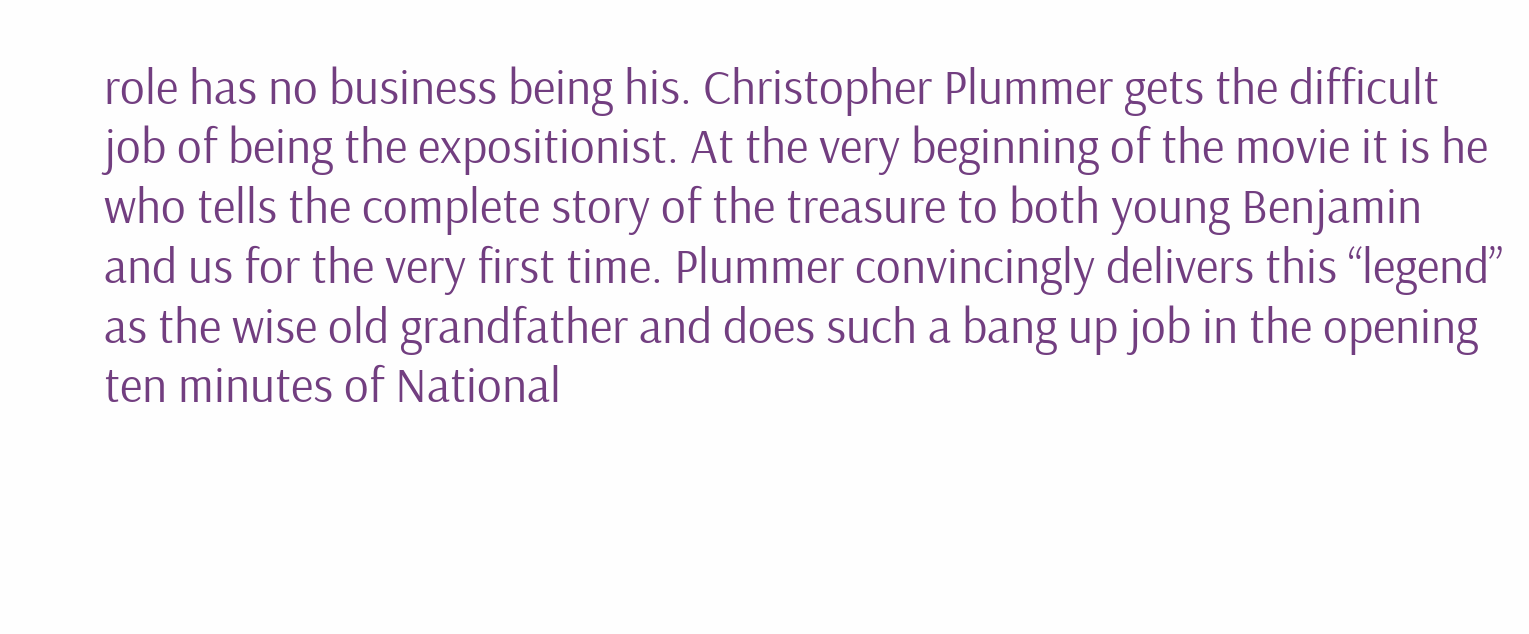role has no business being his. Christopher Plummer gets the difficult job of being the expositionist. At the very beginning of the movie it is he who tells the complete story of the treasure to both young Benjamin and us for the very first time. Plummer convincingly delivers this “legend” as the wise old grandfather and does such a bang up job in the opening ten minutes of National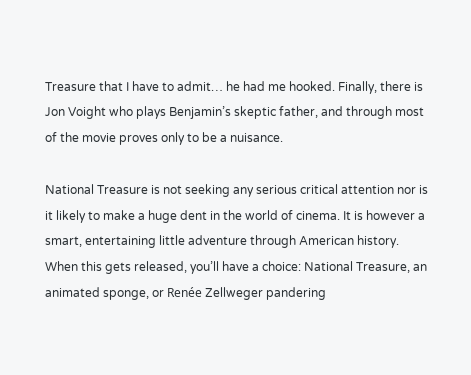Treasure that I have to admit… he had me hooked. Finally, there is Jon Voight who plays Benjamin’s skeptic father, and through most of the movie proves only to be a nuisance.

National Treasure is not seeking any serious critical attention nor is it likely to make a huge dent in the world of cinema. It is however a smart, entertaining little adventure through American history. When this gets released, you’ll have a choice: National Treasure, an animated sponge, or Renée Zellweger pandering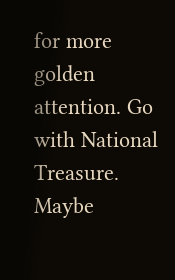for more golden attention. Go with National Treasure. Maybe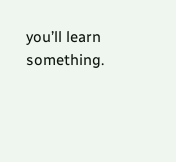you’ll learn something.